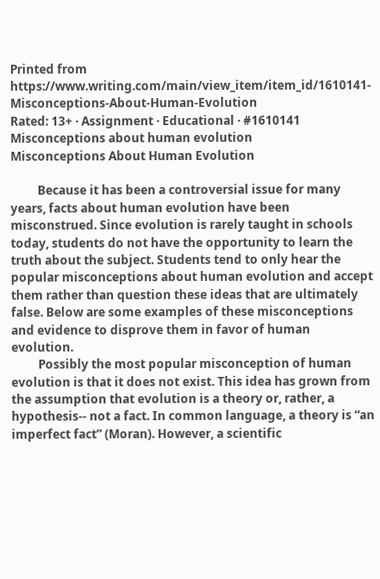Printed from https://www.writing.com/main/view_item/item_id/1610141-Misconceptions-About-Human-Evolution
Rated: 13+ · Assignment · Educational · #1610141
Misconceptions about human evolution
Misconceptions About Human Evolution

         Because it has been a controversial issue for many years, facts about human evolution have been misconstrued. Since evolution is rarely taught in schools today, students do not have the opportunity to learn the truth about the subject. Students tend to only hear the popular misconceptions about human evolution and accept them rather than question these ideas that are ultimately false. Below are some examples of these misconceptions and evidence to disprove them in favor of human evolution.
         Possibly the most popular misconception of human evolution is that it does not exist. This idea has grown from the assumption that evolution is a theory or, rather, a hypothesis-- not a fact. In common language, a theory is “an imperfect fact” (Moran). However, a scientific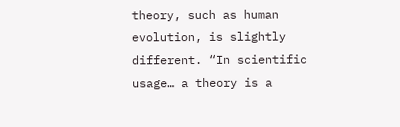theory, such as human evolution, is slightly different. “In scientific usage… a theory is a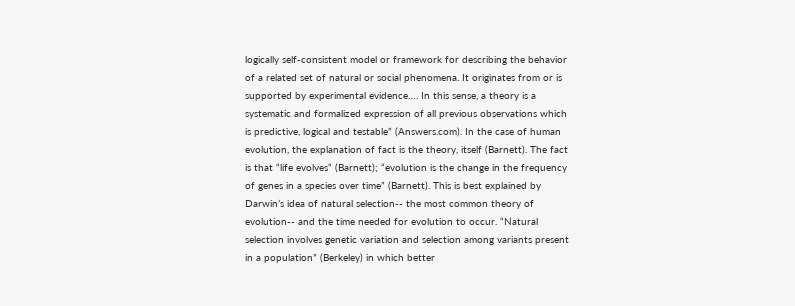logically self-consistent model or framework for describing the behavior of a related set of natural or social phenomena. It originates from or is supported by experimental evidence…. In this sense, a theory is a systematic and formalized expression of all previous observations which is predictive, logical and testable” (Answers.com). In the case of human evolution, the explanation of fact is the theory, itself (Barnett). The fact is that “life evolves“ (Barnett); “evolution is the change in the frequency of genes in a species over time” (Barnett). This is best explained by Darwin’s idea of natural selection-- the most common theory of evolution-- and the time needed for evolution to occur. “Natural selection involves genetic variation and selection among variants present in a population” (Berkeley) in which better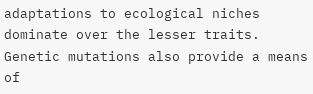adaptations to ecological niches dominate over the lesser traits. Genetic mutations also provide a means of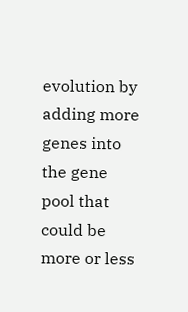evolution by adding more genes into the gene pool that could be more or less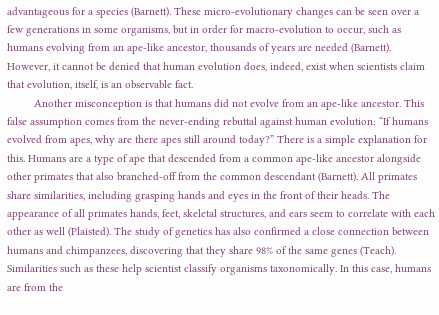advantageous for a species (Barnett). These micro-evolutionary changes can be seen over a few generations in some organisms, but in order for macro-evolution to occur, such as humans evolving from an ape-like ancestor, thousands of years are needed (Barnett). However, it cannot be denied that human evolution does, indeed, exist when scientists claim that evolution, itself, is an observable fact.
         Another misconception is that humans did not evolve from an ape-like ancestor. This false assumption comes from the never-ending rebuttal against human evolution: “If humans evolved from apes, why are there apes still around today?” There is a simple explanation for this. Humans are a type of ape that descended from a common ape-like ancestor alongside other primates that also branched-off from the common descendant (Barnett). All primates share similarities, including grasping hands and eyes in the front of their heads. The appearance of all primates hands, feet, skeletal structures, and ears seem to correlate with each other as well (Plaisted). The study of genetics has also confirmed a close connection between humans and chimpanzees, discovering that they share 98% of the same genes (Teach). Similarities such as these help scientist classify organisms taxonomically. In this case, humans are from the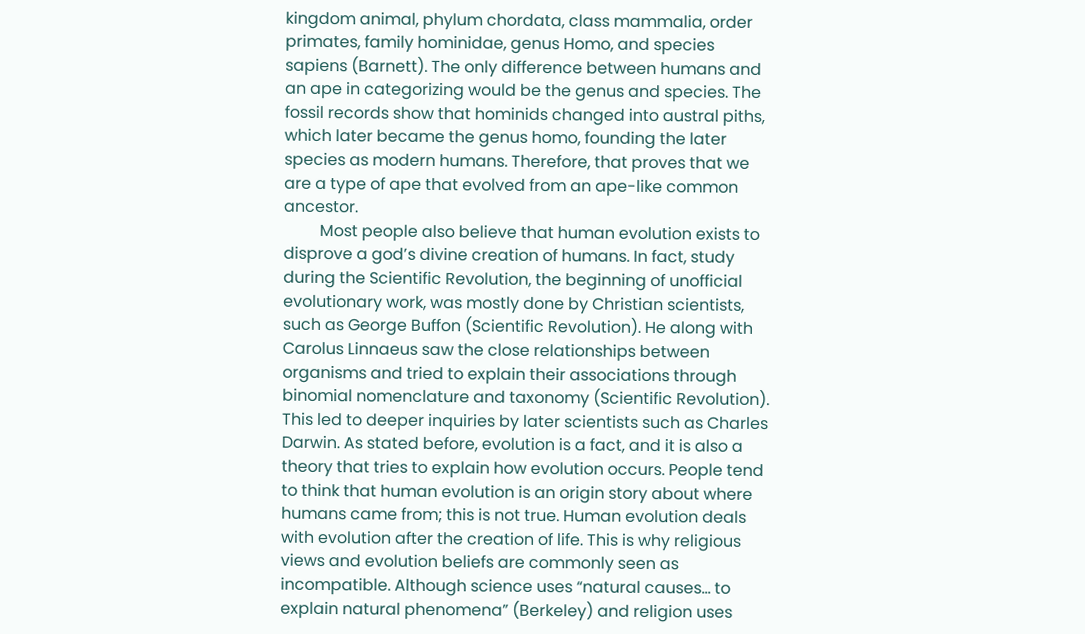kingdom animal, phylum chordata, class mammalia, order primates, family hominidae, genus Homo, and species sapiens (Barnett). The only difference between humans and an ape in categorizing would be the genus and species. The fossil records show that hominids changed into austral piths, which later became the genus homo, founding the later species as modern humans. Therefore, that proves that we are a type of ape that evolved from an ape-like common ancestor.
         Most people also believe that human evolution exists to disprove a god’s divine creation of humans. In fact, study during the Scientific Revolution, the beginning of unofficial evolutionary work, was mostly done by Christian scientists, such as George Buffon (Scientific Revolution). He along with Carolus Linnaeus saw the close relationships between organisms and tried to explain their associations through binomial nomenclature and taxonomy (Scientific Revolution). This led to deeper inquiries by later scientists such as Charles Darwin. As stated before, evolution is a fact, and it is also a theory that tries to explain how evolution occurs. People tend to think that human evolution is an origin story about where humans came from; this is not true. Human evolution deals with evolution after the creation of life. This is why religious views and evolution beliefs are commonly seen as incompatible. Although science uses “natural causes… to explain natural phenomena” (Berkeley) and religion uses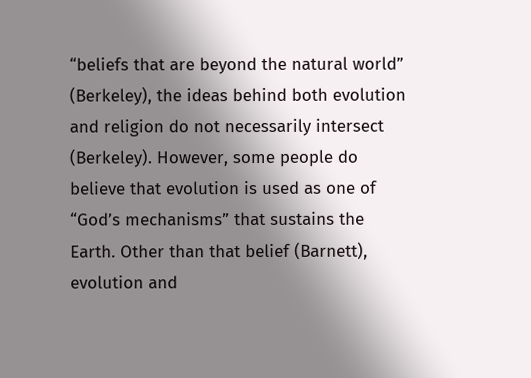“beliefs that are beyond the natural world” (Berkeley), the ideas behind both evolution and religion do not necessarily intersect (Berkeley). However, some people do believe that evolution is used as one of “God’s mechanisms” that sustains the Earth. Other than that belief (Barnett), evolution and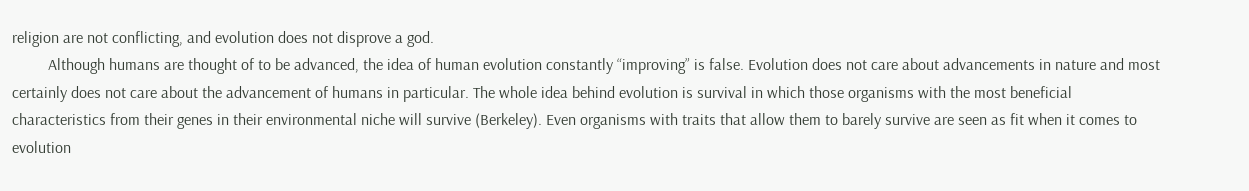religion are not conflicting, and evolution does not disprove a god.
         Although humans are thought of to be advanced, the idea of human evolution constantly “improving” is false. Evolution does not care about advancements in nature and most certainly does not care about the advancement of humans in particular. The whole idea behind evolution is survival in which those organisms with the most beneficial characteristics from their genes in their environmental niche will survive (Berkeley). Even organisms with traits that allow them to barely survive are seen as fit when it comes to evolution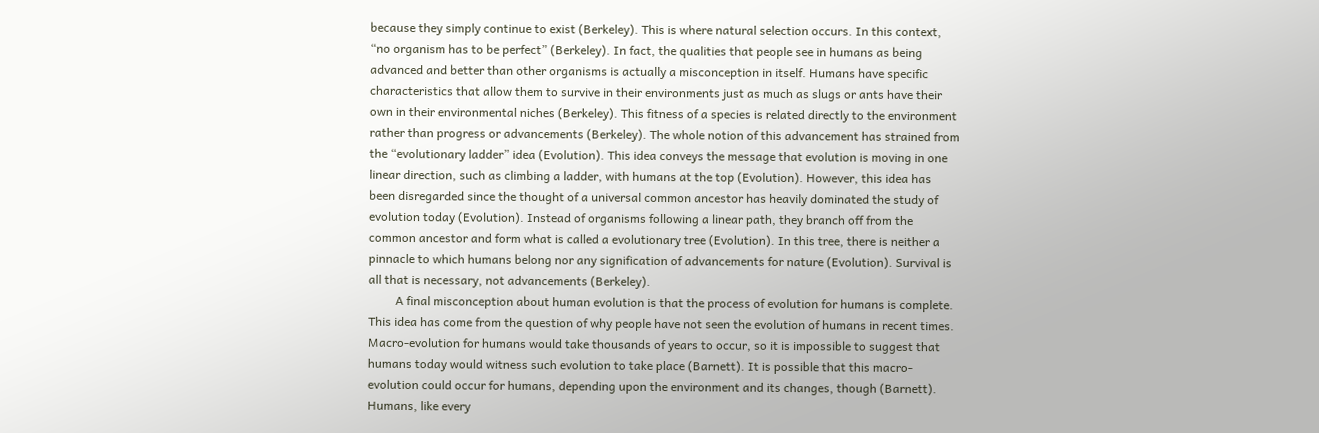because they simply continue to exist (Berkeley). This is where natural selection occurs. In this context, “no organism has to be perfect” (Berkeley). In fact, the qualities that people see in humans as being advanced and better than other organisms is actually a misconception in itself. Humans have specific characteristics that allow them to survive in their environments just as much as slugs or ants have their own in their environmental niches (Berkeley). This fitness of a species is related directly to the environment rather than progress or advancements (Berkeley). The whole notion of this advancement has strained from the “evolutionary ladder” idea (Evolution). This idea conveys the message that evolution is moving in one linear direction, such as climbing a ladder, with humans at the top (Evolution). However, this idea has been disregarded since the thought of a universal common ancestor has heavily dominated the study of evolution today (Evolution). Instead of organisms following a linear path, they branch off from the common ancestor and form what is called a evolutionary tree (Evolution). In this tree, there is neither a pinnacle to which humans belong nor any signification of advancements for nature (Evolution). Survival is all that is necessary, not advancements (Berkeley).
         A final misconception about human evolution is that the process of evolution for humans is complete. This idea has come from the question of why people have not seen the evolution of humans in recent times. Macro-evolution for humans would take thousands of years to occur, so it is impossible to suggest that humans today would witness such evolution to take place (Barnett). It is possible that this macro-evolution could occur for humans, depending upon the environment and its changes, though (Barnett). Humans, like every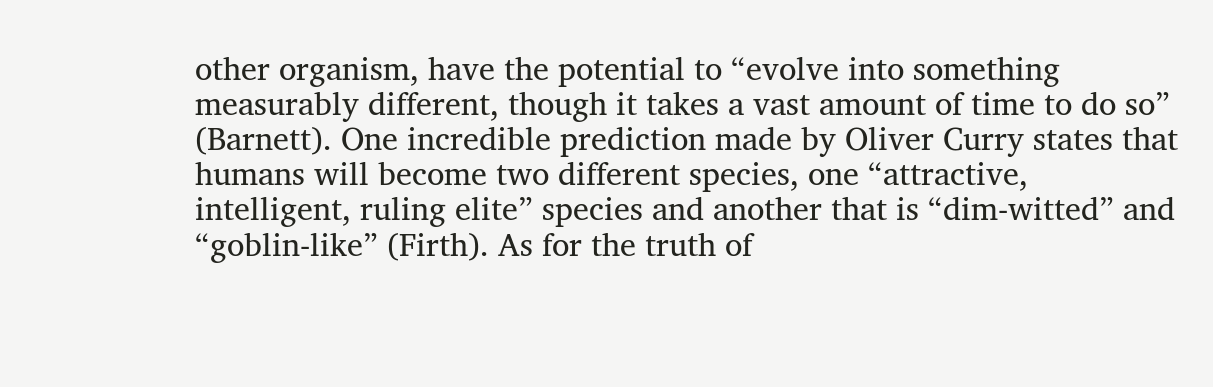other organism, have the potential to “evolve into something measurably different, though it takes a vast amount of time to do so” (Barnett). One incredible prediction made by Oliver Curry states that humans will become two different species, one “attractive, intelligent, ruling elite” species and another that is “dim-witted” and “goblin-like” (Firth). As for the truth of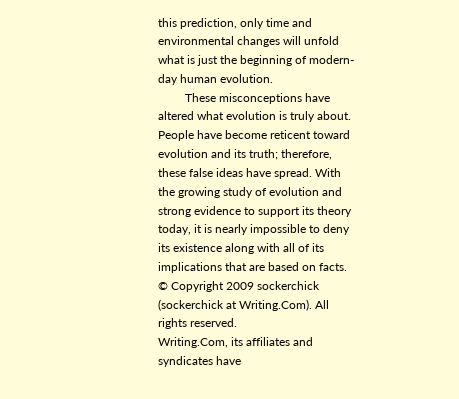this prediction, only time and environmental changes will unfold what is just the beginning of modern-day human evolution.
         These misconceptions have altered what evolution is truly about. People have become reticent toward evolution and its truth; therefore, these false ideas have spread. With the growing study of evolution and strong evidence to support its theory today, it is nearly impossible to deny its existence along with all of its implications that are based on facts.
© Copyright 2009 sockerchick (sockerchick at Writing.Com). All rights reserved.
Writing.Com, its affiliates and syndicates have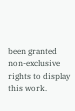been granted non-exclusive rights to display this work.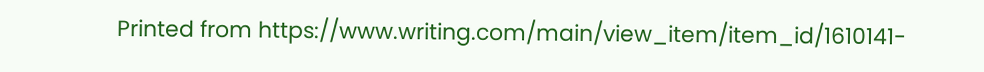Printed from https://www.writing.com/main/view_item/item_id/1610141-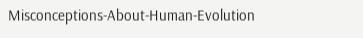Misconceptions-About-Human-Evolution